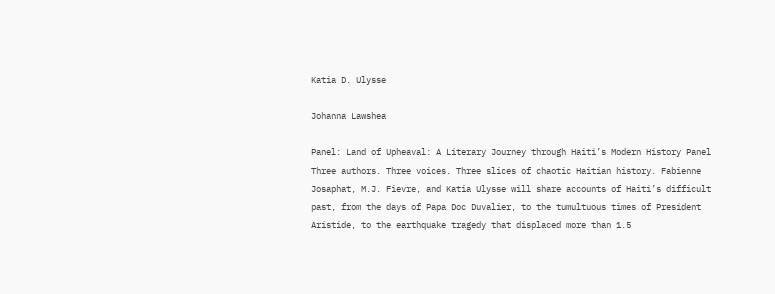Katia D. Ulysse

Johanna Lawshea

Panel: Land of Upheaval: A Literary Journey through Haiti’s Modern History Panel Three authors. Three voices. Three slices of chaotic Haitian history. Fabienne Josaphat, M.J. Fievre, and Katia Ulysse will share accounts of Haiti’s difficult past, from the days of Papa Doc Duvalier, to the tumultuous times of President Aristide, to the earthquake tragedy that displaced more than 1.5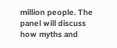million people. The panel will discuss how myths and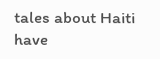tales about Haiti have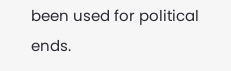been used for political ends.